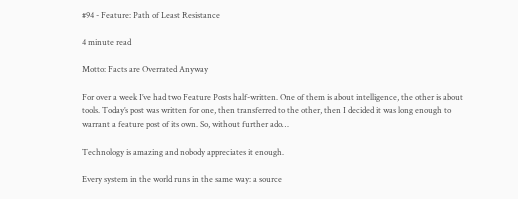#94 - Feature: Path of Least Resistance

4 minute read

Motto: Facts are Overrated Anyway

For over a week I’ve had two Feature Posts half-written. One of them is about intelligence, the other is about tools. Today’s post was written for one, then transferred to the other, then I decided it was long enough to warrant a feature post of its own. So, without further ado…

Technology is amazing and nobody appreciates it enough.

Every system in the world runs in the same way: a source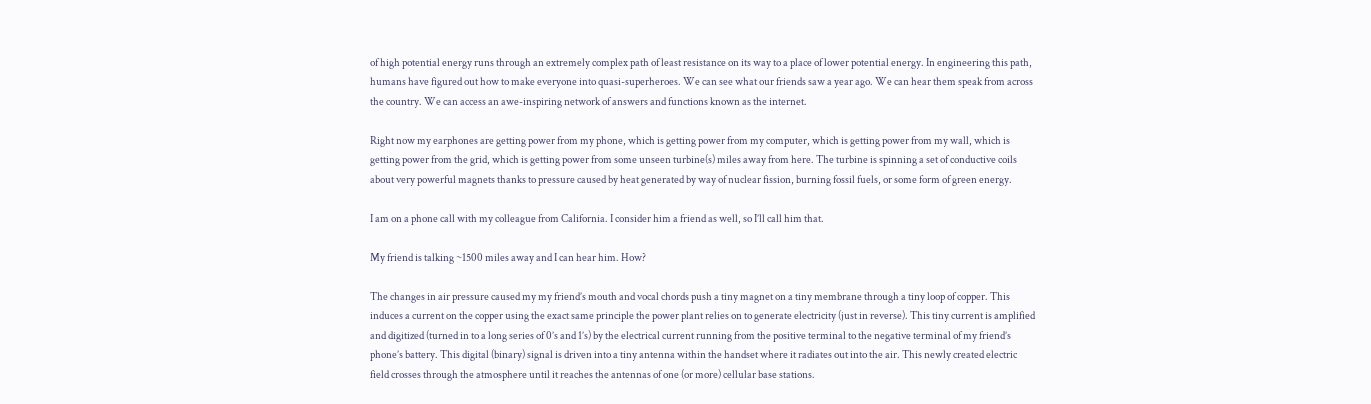of high potential energy runs through an extremely complex path of least resistance on its way to a place of lower potential energy. In engineering this path, humans have figured out how to make everyone into quasi-superheroes. We can see what our friends saw a year ago. We can hear them speak from across the country. We can access an awe-inspiring network of answers and functions known as the internet.

Right now my earphones are getting power from my phone, which is getting power from my computer, which is getting power from my wall, which is getting power from the grid, which is getting power from some unseen turbine(s) miles away from here. The turbine is spinning a set of conductive coils about very powerful magnets thanks to pressure caused by heat generated by way of nuclear fission, burning fossil fuels, or some form of green energy.

I am on a phone call with my colleague from California. I consider him a friend as well, so I’ll call him that.

My friend is talking ~1500 miles away and I can hear him. How?

The changes in air pressure caused my my friend’s mouth and vocal chords push a tiny magnet on a tiny membrane through a tiny loop of copper. This induces a current on the copper using the exact same principle the power plant relies on to generate electricity (just in reverse). This tiny current is amplified and digitized (turned in to a long series of 0’s and 1’s) by the electrical current running from the positive terminal to the negative terminal of my friend’s phone’s battery. This digital (binary) signal is driven into a tiny antenna within the handset where it radiates out into the air. This newly created electric field crosses through the atmosphere until it reaches the antennas of one (or more) cellular base stations.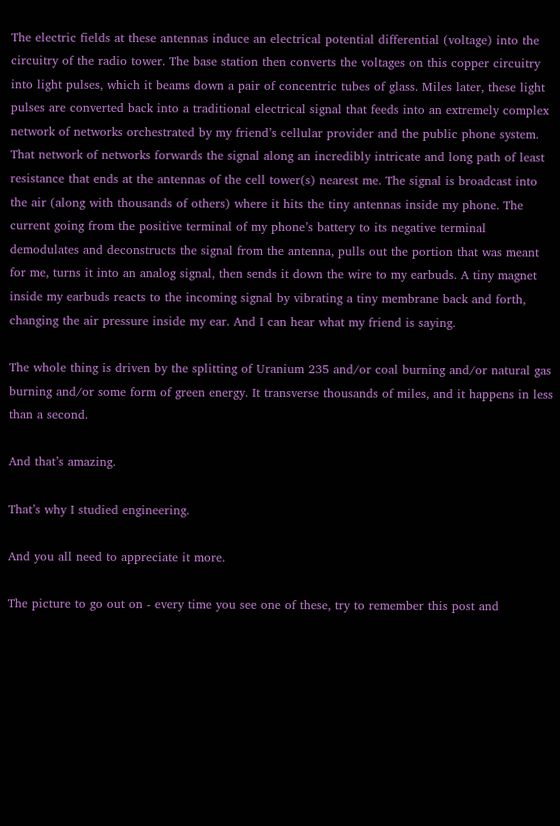The electric fields at these antennas induce an electrical potential differential (voltage) into the circuitry of the radio tower. The base station then converts the voltages on this copper circuitry into light pulses, which it beams down a pair of concentric tubes of glass. Miles later, these light pulses are converted back into a traditional electrical signal that feeds into an extremely complex network of networks orchestrated by my friend’s cellular provider and the public phone system. That network of networks forwards the signal along an incredibly intricate and long path of least resistance that ends at the antennas of the cell tower(s) nearest me. The signal is broadcast into the air (along with thousands of others) where it hits the tiny antennas inside my phone. The current going from the positive terminal of my phone’s battery to its negative terminal demodulates and deconstructs the signal from the antenna, pulls out the portion that was meant for me, turns it into an analog signal, then sends it down the wire to my earbuds. A tiny magnet inside my earbuds reacts to the incoming signal by vibrating a tiny membrane back and forth, changing the air pressure inside my ear. And I can hear what my friend is saying.

The whole thing is driven by the splitting of Uranium 235 and/or coal burning and/or natural gas burning and/or some form of green energy. It transverse thousands of miles, and it happens in less than a second.

And that’s amazing.

That’s why I studied engineering.

And you all need to appreciate it more.

The picture to go out on - every time you see one of these, try to remember this post and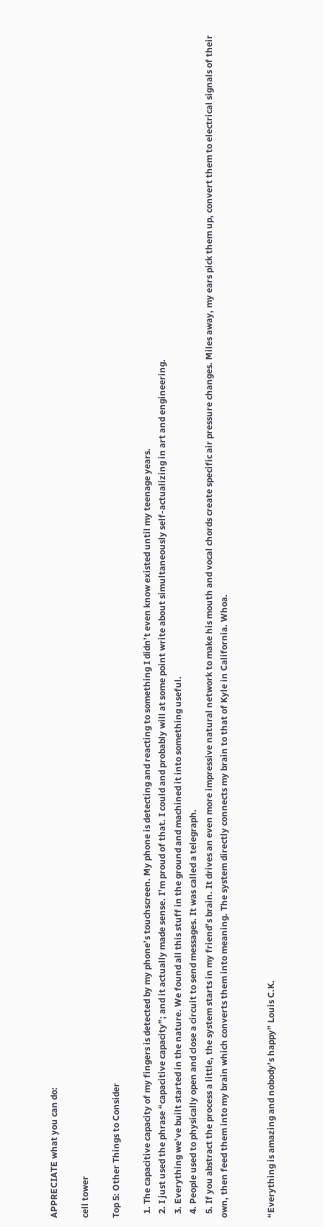APPRECIATE what you can do:

cell tower

Top 5: Other Things to Consider

  1. The capacitive capacity of my fingers is detected by my phone’s touchscreen. My phone is detecting and reacting to something I didn’t even know existed until my teenage years.
  2. I just used the phrase “capacitive capacity”; and it actually made sense. I’m proud of that. I could and probably will at some point write about simultaneously self-actualizing in art and engineering.
  3. Everything we’ve built started in the nature. We found all this stuff in the ground and machined it into something useful.
  4. People used to physically open and close a circuit to send messages. It was called a telegraph.
  5. If you abstract the process a little, the system starts in my friend’s brain. It drives an even more impressive natural network to make his mouth and vocal chords create specific air pressure changes. Miles away, my ears pick them up, convert them to electrical signals of their own, then feed them into my brain which converts them into meaning. The system directly connects my brain to that of Kyle in California. Whoa.


“Everything is amazing and nobody’s happy” Louis C.K.